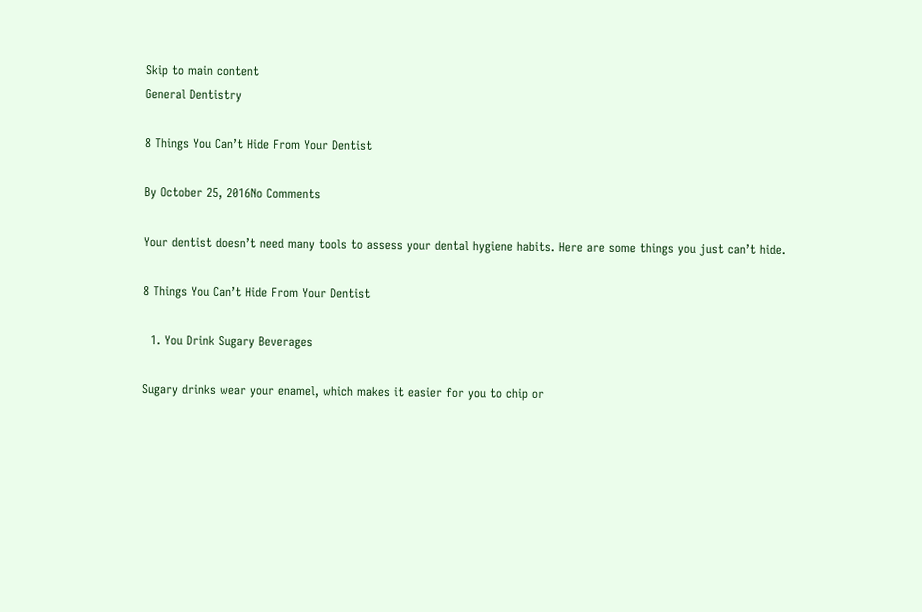Skip to main content
General Dentistry

8 Things You Can’t Hide From Your Dentist

By October 25, 2016No Comments

Your dentist doesn’t need many tools to assess your dental hygiene habits. Here are some things you just can’t hide.

8 Things You Can’t Hide From Your Dentist

  1. You Drink Sugary Beverages

Sugary drinks wear your enamel, which makes it easier for you to chip or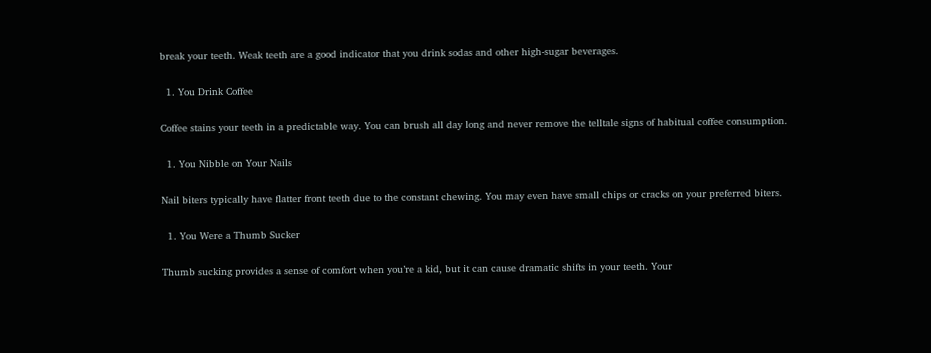break your teeth. Weak teeth are a good indicator that you drink sodas and other high-sugar beverages.

  1. You Drink Coffee

Coffee stains your teeth in a predictable way. You can brush all day long and never remove the telltale signs of habitual coffee consumption.

  1. You Nibble on Your Nails

Nail biters typically have flatter front teeth due to the constant chewing. You may even have small chips or cracks on your preferred biters.

  1. You Were a Thumb Sucker

Thumb sucking provides a sense of comfort when you’re a kid, but it can cause dramatic shifts in your teeth. Your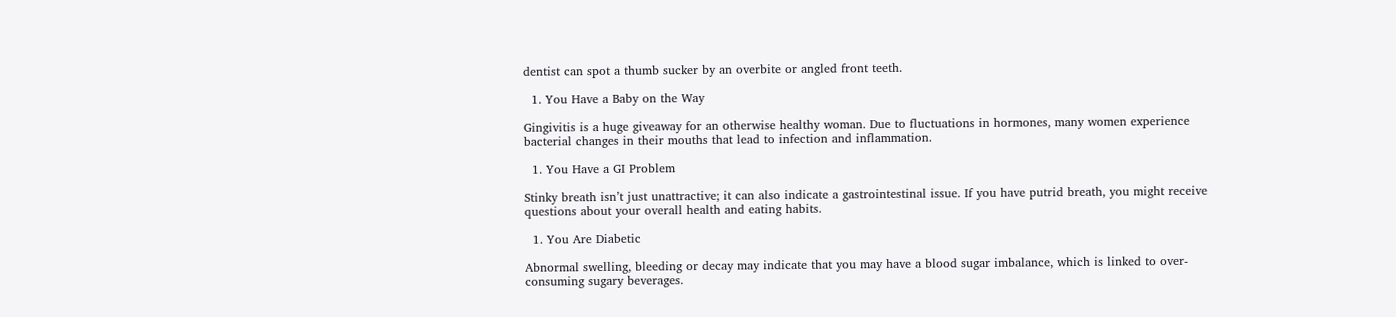dentist can spot a thumb sucker by an overbite or angled front teeth.

  1. You Have a Baby on the Way

Gingivitis is a huge giveaway for an otherwise healthy woman. Due to fluctuations in hormones, many women experience bacterial changes in their mouths that lead to infection and inflammation.

  1. You Have a GI Problem

Stinky breath isn’t just unattractive; it can also indicate a gastrointestinal issue. If you have putrid breath, you might receive questions about your overall health and eating habits.

  1. You Are Diabetic

Abnormal swelling, bleeding or decay may indicate that you may have a blood sugar imbalance, which is linked to over-consuming sugary beverages.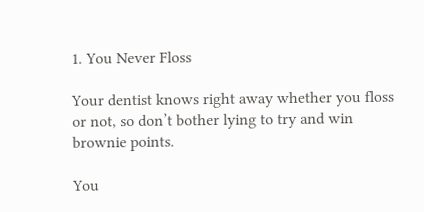1. You Never Floss

Your dentist knows right away whether you floss or not, so don’t bother lying to try and win brownie points.

You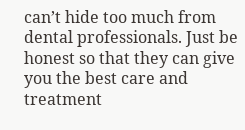can’t hide too much from dental professionals. Just be honest so that they can give you the best care and treatment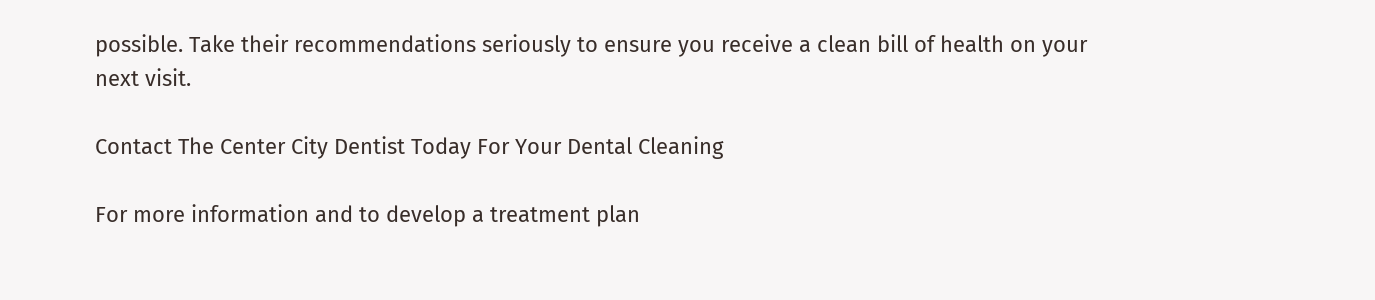possible. Take their recommendations seriously to ensure you receive a clean bill of health on your next visit.

Contact The Center City Dentist Today For Your Dental Cleaning

For more information and to develop a treatment plan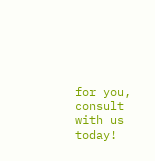for you, consult with us today!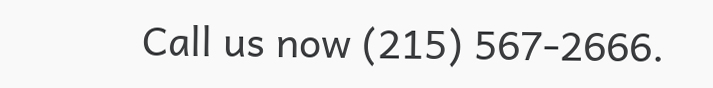Call us now (215) 567-2666.